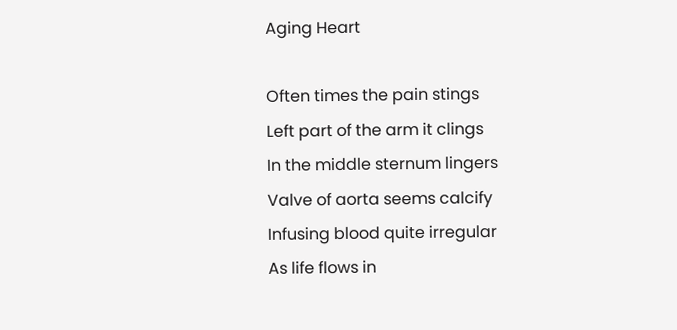Aging Heart

Often times the pain stings
Left part of the arm it clings
In the middle sternum lingers
Valve of aorta seems calcify
Infusing blood quite irregular
As life flows in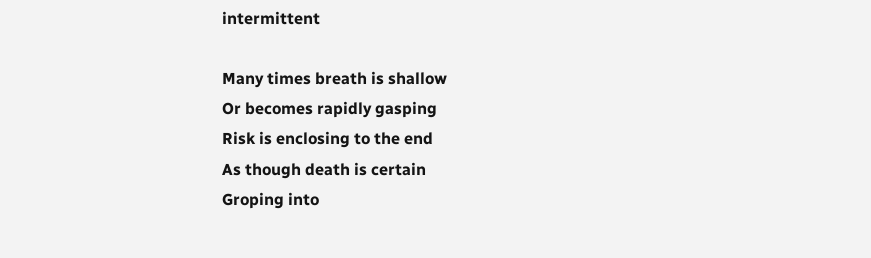intermittent

Many times breath is shallow
Or becomes rapidly gasping
Risk is enclosing to the end
As though death is certain
Groping into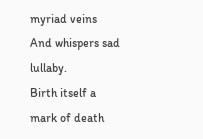myriad veins
And whispers sad lullaby.
Birth itself a mark of death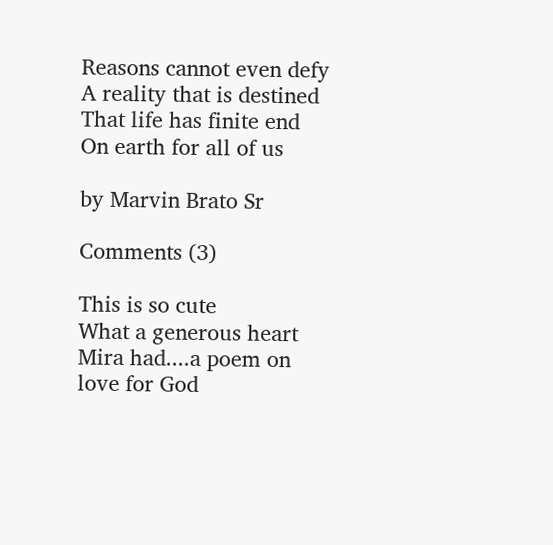Reasons cannot even defy
A reality that is destined
That life has finite end
On earth for all of us

by Marvin Brato Sr

Comments (3)

This is so cute
What a generous heart Mira had....a poem on love for God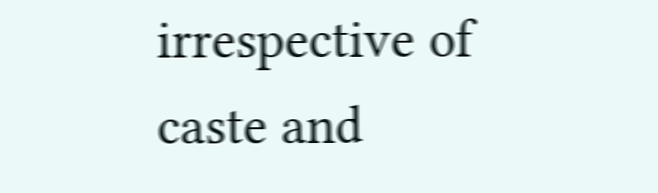irrespective of caste and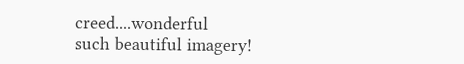creed....wonderful
such beautiful imagery!